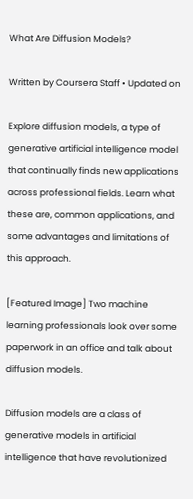What Are Diffusion Models?

Written by Coursera Staff • Updated on

Explore diffusion models, a type of generative artificial intelligence model that continually finds new applications across professional fields. Learn what these are, common applications, and some advantages and limitations of this approach.

[Featured Image] Two machine learning professionals look over some paperwork in an office and talk about diffusion models.

Diffusion models are a class of generative models in artificial intelligence that have revolutionized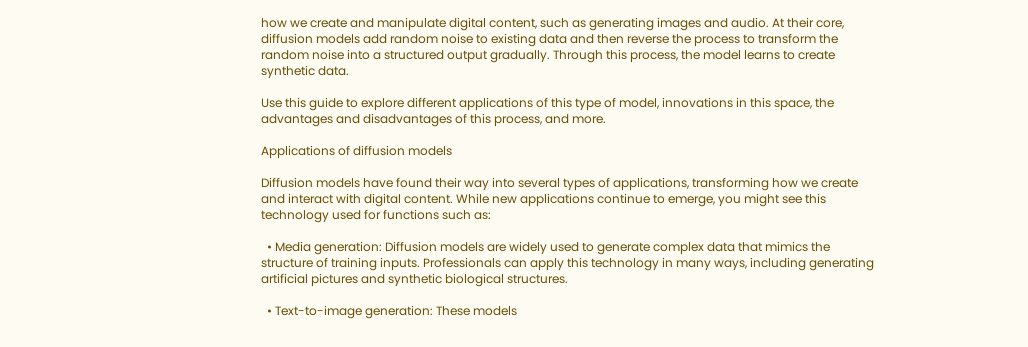how we create and manipulate digital content, such as generating images and audio. At their core, diffusion models add random noise to existing data and then reverse the process to transform the random noise into a structured output gradually. Through this process, the model learns to create synthetic data.

Use this guide to explore different applications of this type of model, innovations in this space, the advantages and disadvantages of this process, and more.

Applications of diffusion models

Diffusion models have found their way into several types of applications, transforming how we create and interact with digital content. While new applications continue to emerge, you might see this technology used for functions such as:

  • Media generation: Diffusion models are widely used to generate complex data that mimics the structure of training inputs. Professionals can apply this technology in many ways, including generating artificial pictures and synthetic biological structures.

  • Text-to-image generation: These models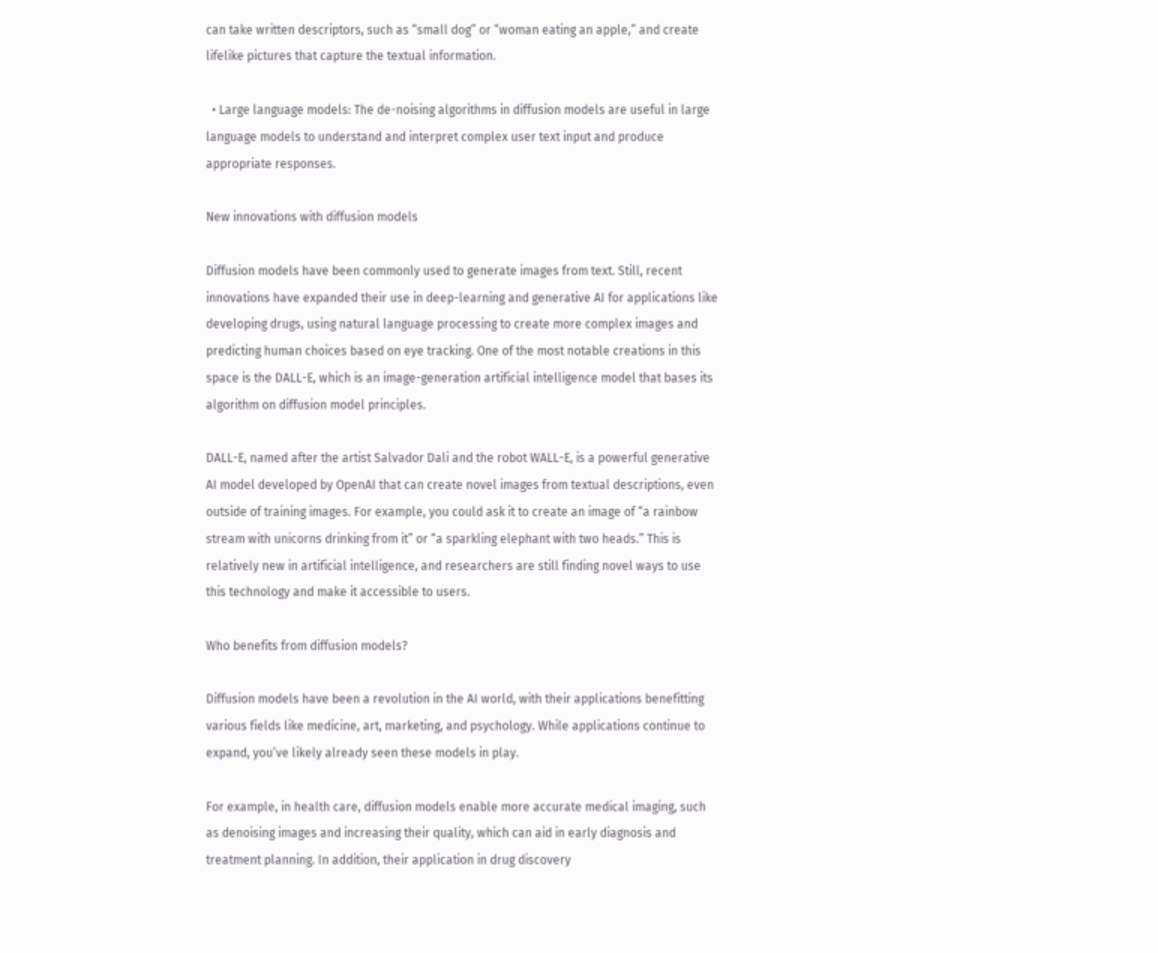can take written descriptors, such as “small dog” or “woman eating an apple,” and create lifelike pictures that capture the textual information.

  • Large language models: The de-noising algorithms in diffusion models are useful in large language models to understand and interpret complex user text input and produce appropriate responses.

New innovations with diffusion models

Diffusion models have been commonly used to generate images from text. Still, recent innovations have expanded their use in deep-learning and generative AI for applications like developing drugs, using natural language processing to create more complex images and predicting human choices based on eye tracking. One of the most notable creations in this space is the DALL-E, which is an image-generation artificial intelligence model that bases its algorithm on diffusion model principles.

DALL-E, named after the artist Salvador Dali and the robot WALL-E, is a powerful generative AI model developed by OpenAI that can create novel images from textual descriptions, even outside of training images. For example, you could ask it to create an image of “a rainbow stream with unicorns drinking from it” or “a sparkling elephant with two heads.” This is relatively new in artificial intelligence, and researchers are still finding novel ways to use this technology and make it accessible to users.

Who benefits from diffusion models?

Diffusion models have been a revolution in the AI world, with their applications benefitting various fields like medicine, art, marketing, and psychology. While applications continue to expand, you’ve likely already seen these models in play.

For example, in health care, diffusion models enable more accurate medical imaging, such as denoising images and increasing their quality, which can aid in early diagnosis and treatment planning. In addition, their application in drug discovery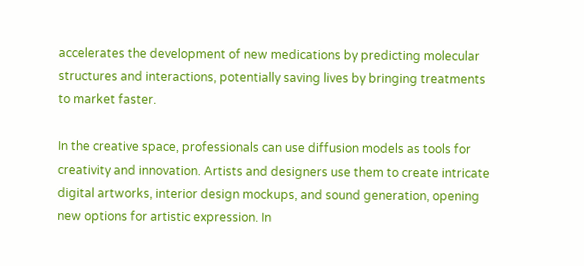accelerates the development of new medications by predicting molecular structures and interactions, potentially saving lives by bringing treatments to market faster.

In the creative space, professionals can use diffusion models as tools for creativity and innovation. Artists and designers use them to create intricate digital artworks, interior design mockups, and sound generation, opening new options for artistic expression. In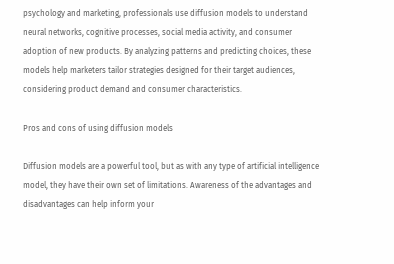psychology and marketing, professionals use diffusion models to understand neural networks, cognitive processes, social media activity, and consumer adoption of new products. By analyzing patterns and predicting choices, these models help marketers tailor strategies designed for their target audiences, considering product demand and consumer characteristics.

Pros and cons of using diffusion models

Diffusion models are a powerful tool, but as with any type of artificial intelligence model, they have their own set of limitations. Awareness of the advantages and disadvantages can help inform your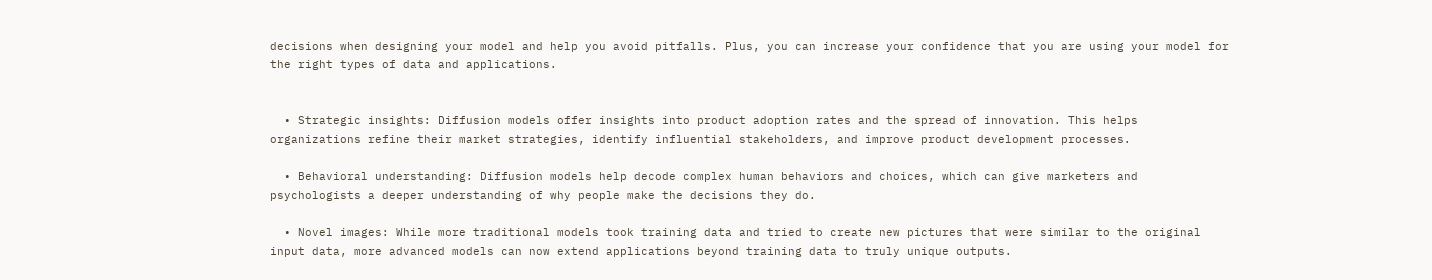decisions when designing your model and help you avoid pitfalls. Plus, you can increase your confidence that you are using your model for the right types of data and applications.


  • Strategic insights: Diffusion models offer insights into product adoption rates and the spread of innovation. This helps organizations refine their market strategies, identify influential stakeholders, and improve product development processes.

  • Behavioral understanding: Diffusion models help decode complex human behaviors and choices, which can give marketers and psychologists a deeper understanding of why people make the decisions they do.

  • Novel images: While more traditional models took training data and tried to create new pictures that were similar to the original input data, more advanced models can now extend applications beyond training data to truly unique outputs.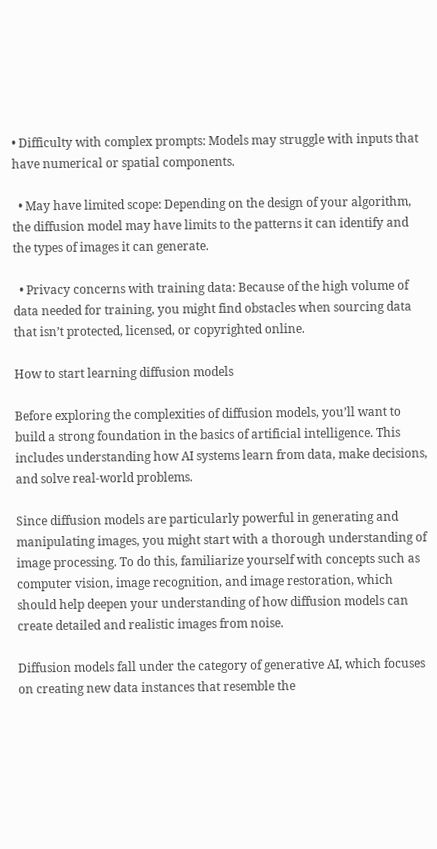• Difficulty with complex prompts: Models may struggle with inputs that have numerical or spatial components.

  • May have limited scope: Depending on the design of your algorithm, the diffusion model may have limits to the patterns it can identify and the types of images it can generate.

  • Privacy concerns with training data: Because of the high volume of data needed for training, you might find obstacles when sourcing data that isn’t protected, licensed, or copyrighted online.

How to start learning diffusion models

Before exploring the complexities of diffusion models, you’ll want to build a strong foundation in the basics of artificial intelligence. This includes understanding how AI systems learn from data, make decisions, and solve real-world problems.

Since diffusion models are particularly powerful in generating and manipulating images, you might start with a thorough understanding of image processing. To do this, familiarize yourself with concepts such as computer vision, image recognition, and image restoration, which should help deepen your understanding of how diffusion models can create detailed and realistic images from noise.

Diffusion models fall under the category of generative AI, which focuses on creating new data instances that resemble the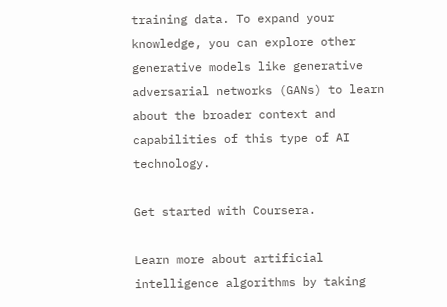training data. To expand your knowledge, you can explore other generative models like generative adversarial networks (GANs) to learn about the broader context and capabilities of this type of AI technology.

Get started with Coursera.

Learn more about artificial intelligence algorithms by taking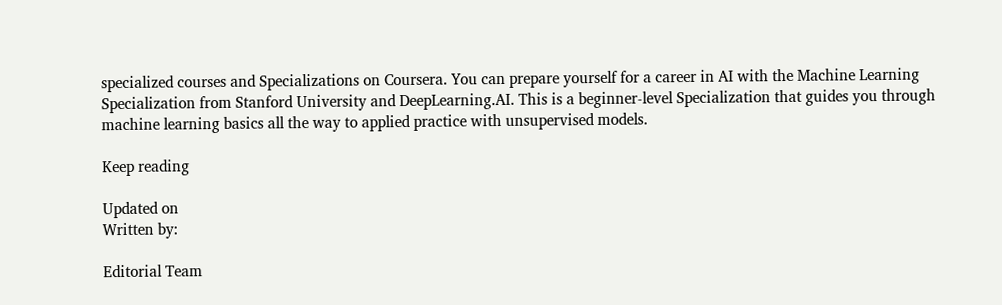specialized courses and Specializations on Coursera. You can prepare yourself for a career in AI with the Machine Learning Specialization from Stanford University and DeepLearning.AI. This is a beginner-level Specialization that guides you through machine learning basics all the way to applied practice with unsupervised models.

Keep reading

Updated on
Written by:

Editorial Team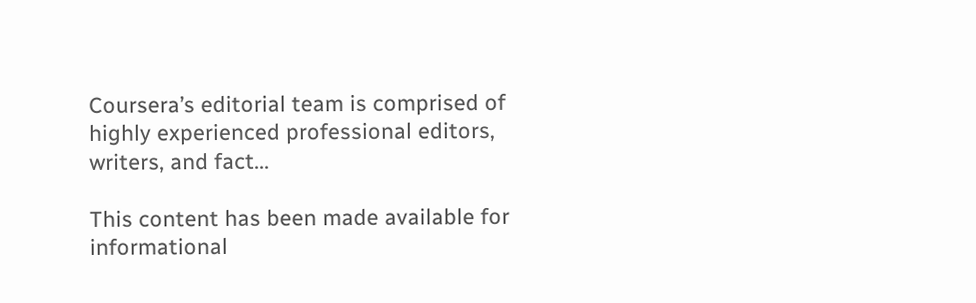Coursera’s editorial team is comprised of highly experienced professional editors, writers, and fact...

This content has been made available for informational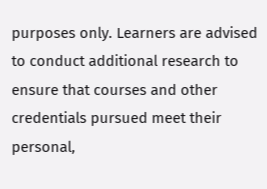purposes only. Learners are advised to conduct additional research to ensure that courses and other credentials pursued meet their personal,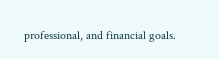professional, and financial goals.